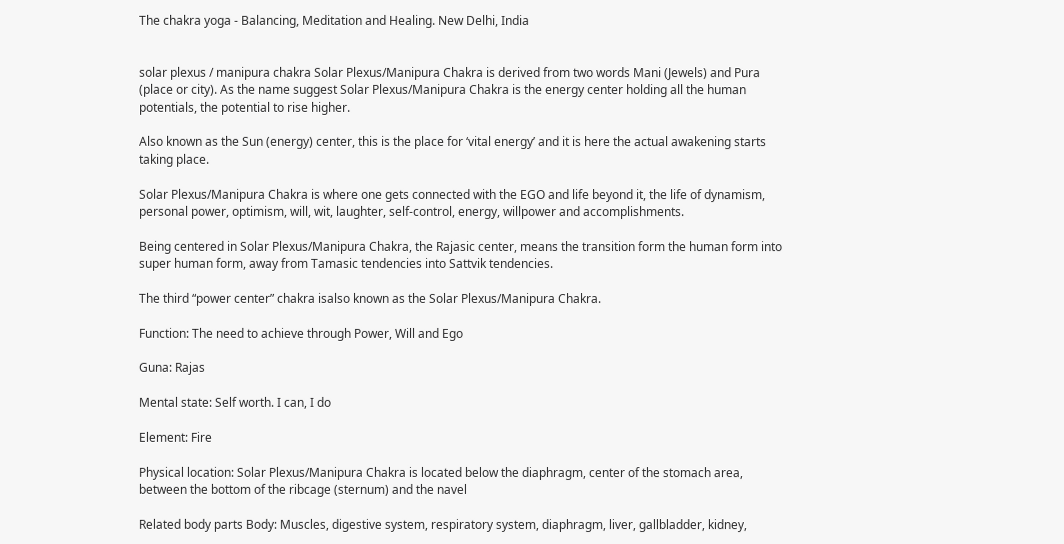The chakra yoga - Balancing, Meditation and Healing. New Delhi, India


solar plexus / manipura chakra Solar Plexus/Manipura Chakra is derived from two words Mani (Jewels) and Pura (place or city). As the name suggest Solar Plexus/Manipura Chakra is the energy center holding all the human potentials, the potential to rise higher.

Also known as the Sun (energy) center, this is the place for ‘vital energy’ and it is here the actual awakening starts taking place.

Solar Plexus/Manipura Chakra is where one gets connected with the EGO and life beyond it, the life of dynamism, personal power, optimism, will, wit, laughter, self-control, energy, willpower and accomplishments.

Being centered in Solar Plexus/Manipura Chakra, the Rajasic center, means the transition form the human form into super human form, away from Tamasic tendencies into Sattvik tendencies.

The third “power center” chakra isalso known as the Solar Plexus/Manipura Chakra.

Function: The need to achieve through Power, Will and Ego

Guna: Rajas

Mental state: Self worth. I can, I do

Element: Fire

Physical location: Solar Plexus/Manipura Chakra is located below the diaphragm, center of the stomach area, between the bottom of the ribcage (sternum) and the navel

Related body parts Body: Muscles, digestive system, respiratory system, diaphragm, liver, gallbladder, kidney,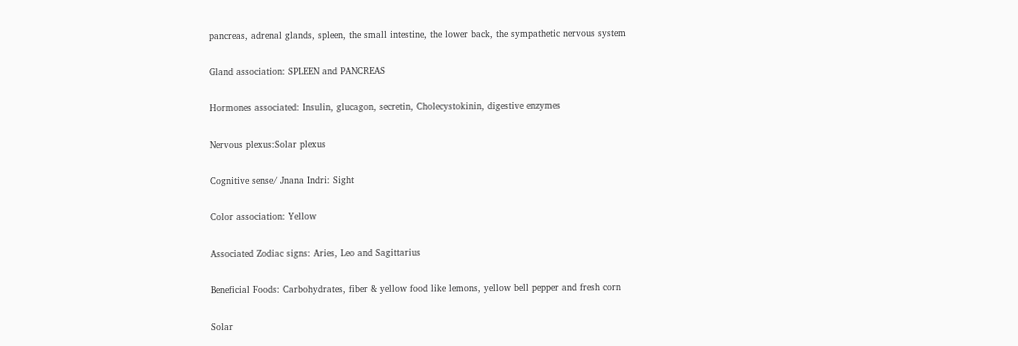pancreas, adrenal glands, spleen, the small intestine, the lower back, the sympathetic nervous system

Gland association: SPLEEN and PANCREAS

Hormones associated: Insulin, glucagon, secretin, Cholecystokinin, digestive enzymes

Nervous plexus:Solar plexus

Cognitive sense/ Jnana Indri: Sight

Color association: Yellow

Associated Zodiac signs: Aries, Leo and Sagittarius

Beneficial Foods: Carbohydrates, fiber & yellow food like lemons, yellow bell pepper and fresh corn

Solar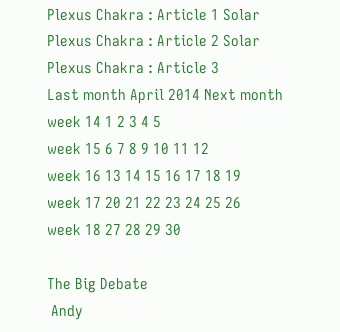Plexus Chakra : Article 1 Solar Plexus Chakra : Article 2 Solar Plexus Chakra : Article 3
Last month April 2014 Next month
week 14 1 2 3 4 5
week 15 6 7 8 9 10 11 12
week 16 13 14 15 16 17 18 19
week 17 20 21 22 23 24 25 26
week 18 27 28 29 30

The Big Debate
 Andy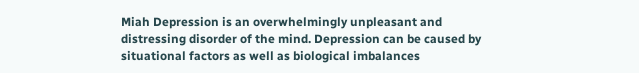Miah Depression is an overwhelmingly unpleasant and distressing disorder of the mind. Depression can be caused by situational factors as well as biological imbalances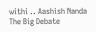withi .. Aashish Nanda
The Big Debate